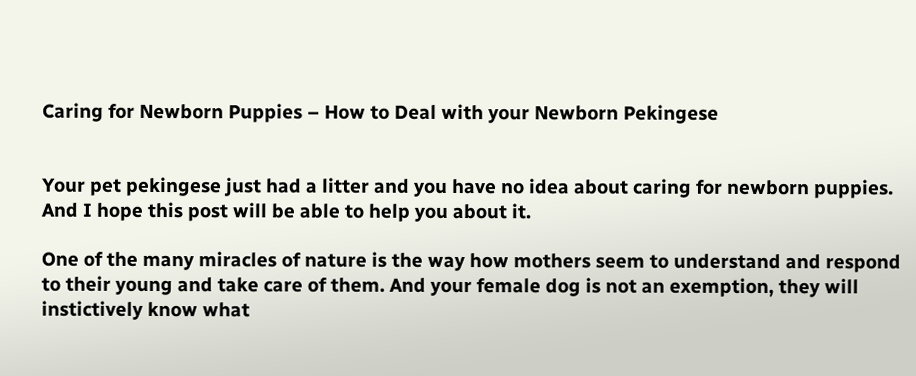Caring for Newborn Puppies – How to Deal with your Newborn Pekingese


Your pet pekingese just had a litter and you have no idea about caring for newborn puppies. And I hope this post will be able to help you about it.

One of the many miracles of nature is the way how mothers seem to understand and respond to their young and take care of them. And your female dog is not an exemption, they will instictively know what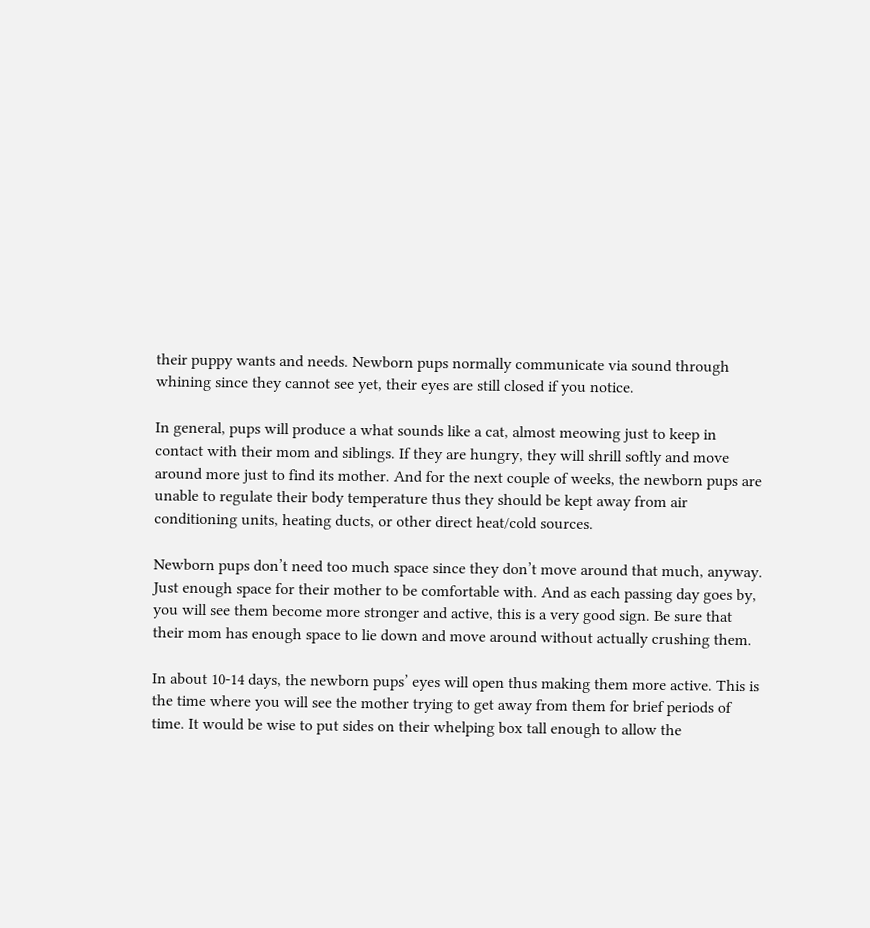their puppy wants and needs. Newborn pups normally communicate via sound through whining since they cannot see yet, their eyes are still closed if you notice.

In general, pups will produce a what sounds like a cat, almost meowing just to keep in contact with their mom and siblings. If they are hungry, they will shrill softly and move around more just to find its mother. And for the next couple of weeks, the newborn pups are unable to regulate their body temperature thus they should be kept away from air conditioning units, heating ducts, or other direct heat/cold sources.

Newborn pups don’t need too much space since they don’t move around that much, anyway. Just enough space for their mother to be comfortable with. And as each passing day goes by, you will see them become more stronger and active, this is a very good sign. Be sure that their mom has enough space to lie down and move around without actually crushing them.

In about 10-14 days, the newborn pups’ eyes will open thus making them more active. This is the time where you will see the mother trying to get away from them for brief periods of time. It would be wise to put sides on their whelping box tall enough to allow the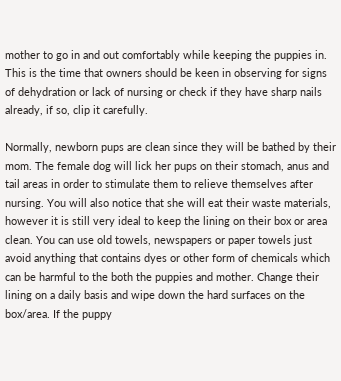mother to go in and out comfortably while keeping the puppies in. This is the time that owners should be keen in observing for signs of dehydration or lack of nursing or check if they have sharp nails already, if so, clip it carefully.

Normally, newborn pups are clean since they will be bathed by their mom. The female dog will lick her pups on their stomach, anus and tail areas in order to stimulate them to relieve themselves after nursing. You will also notice that she will eat their waste materials, however it is still very ideal to keep the lining on their box or area clean. You can use old towels, newspapers or paper towels just avoid anything that contains dyes or other form of chemicals which can be harmful to the both the puppies and mother. Change their lining on a daily basis and wipe down the hard surfaces on the box/area. If the puppy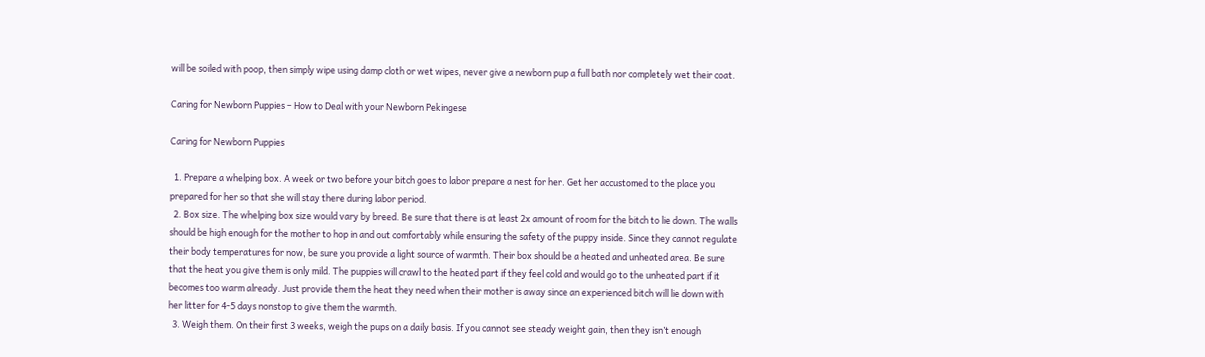will be soiled with poop, then simply wipe using damp cloth or wet wipes, never give a newborn pup a full bath nor completely wet their coat.

Caring for Newborn Puppies – How to Deal with your Newborn Pekingese

Caring for Newborn Puppies

  1. Prepare a whelping box. A week or two before your bitch goes to labor prepare a nest for her. Get her accustomed to the place you prepared for her so that she will stay there during labor period.
  2. Box size. The whelping box size would vary by breed. Be sure that there is at least 2x amount of room for the bitch to lie down. The walls should be high enough for the mother to hop in and out comfortably while ensuring the safety of the puppy inside. Since they cannot regulate their body temperatures for now, be sure you provide a light source of warmth. Their box should be a heated and unheated area. Be sure that the heat you give them is only mild. The puppies will crawl to the heated part if they feel cold and would go to the unheated part if it becomes too warm already. Just provide them the heat they need when their mother is away since an experienced bitch will lie down with her litter for 4-5 days nonstop to give them the warmth.
  3. Weigh them. On their first 3 weeks, weigh the pups on a daily basis. If you cannot see steady weight gain, then they isn’t enough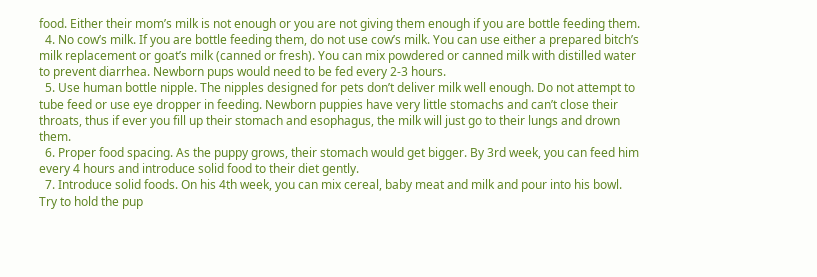food. Either their mom’s milk is not enough or you are not giving them enough if you are bottle feeding them.
  4. No cow’s milk. If you are bottle feeding them, do not use cow’s milk. You can use either a prepared bitch’s milk replacement or goat’s milk (canned or fresh). You can mix powdered or canned milk with distilled water to prevent diarrhea. Newborn pups would need to be fed every 2-3 hours.
  5. Use human bottle nipple. The nipples designed for pets don’t deliver milk well enough. Do not attempt to tube feed or use eye dropper in feeding. Newborn puppies have very little stomachs and can’t close their throats, thus if ever you fill up their stomach and esophagus, the milk will just go to their lungs and drown them.
  6. Proper food spacing. As the puppy grows, their stomach would get bigger. By 3rd week, you can feed him every 4 hours and introduce solid food to their diet gently.
  7. Introduce solid foods. On his 4th week, you can mix cereal, baby meat and milk and pour into his bowl. Try to hold the pup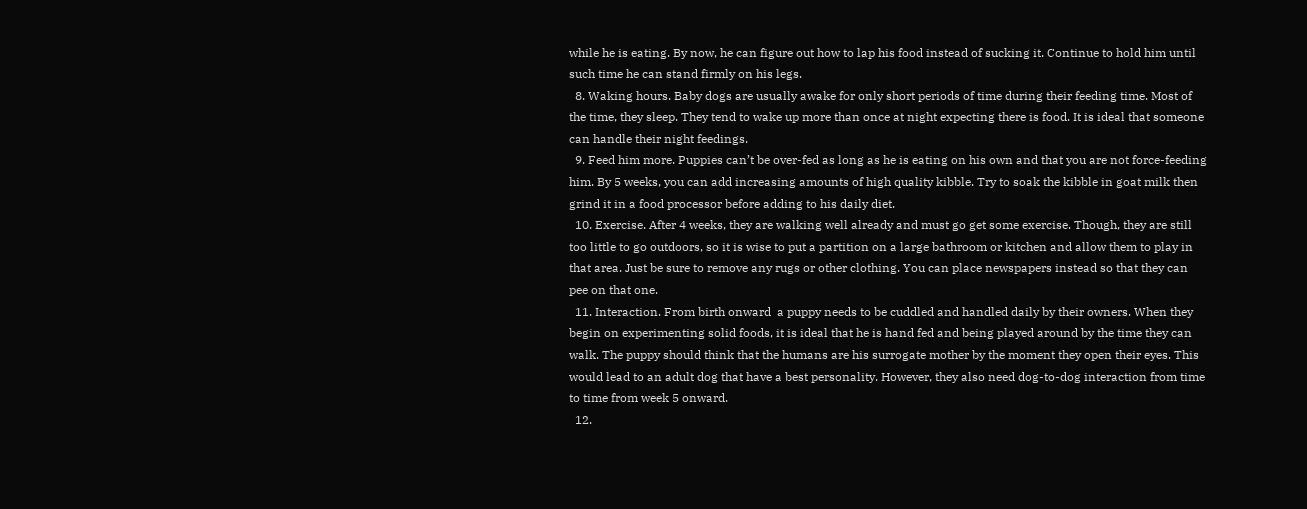while he is eating. By now, he can figure out how to lap his food instead of sucking it. Continue to hold him until such time he can stand firmly on his legs.
  8. Waking hours. Baby dogs are usually awake for only short periods of time during their feeding time. Most of the time, they sleep. They tend to wake up more than once at night expecting there is food. It is ideal that someone can handle their night feedings.
  9. Feed him more. Puppies can’t be over-fed as long as he is eating on his own and that you are not force-feeding him. By 5 weeks, you can add increasing amounts of high quality kibble. Try to soak the kibble in goat milk then grind it in a food processor before adding to his daily diet.
  10. Exercise. After 4 weeks, they are walking well already and must go get some exercise. Though, they are still too little to go outdoors, so it is wise to put a partition on a large bathroom or kitchen and allow them to play in that area. Just be sure to remove any rugs or other clothing. You can place newspapers instead so that they can pee on that one.
  11. Interaction. From birth onward  a puppy needs to be cuddled and handled daily by their owners. When they begin on experimenting solid foods, it is ideal that he is hand fed and being played around by the time they can walk. The puppy should think that the humans are his surrogate mother by the moment they open their eyes. This would lead to an adult dog that have a best personality. However, they also need dog-to-dog interaction from time to time from week 5 onward.
  12.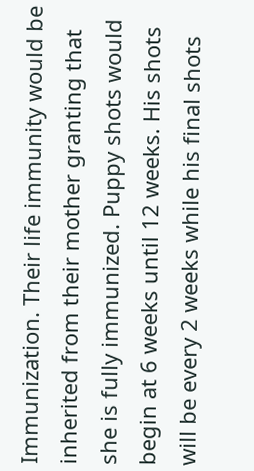Immunization. Their life immunity would be inherited from their mother granting that she is fully immunized. Puppy shots would begin at 6 weeks until 12 weeks. His shots will be every 2 weeks while his final shots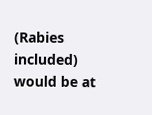(Rabies included) would be at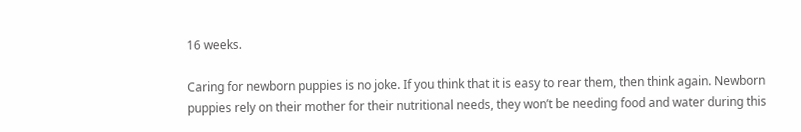16 weeks.

Caring for newborn puppies is no joke. If you think that it is easy to rear them, then think again. Newborn puppies rely on their mother for their nutritional needs, they won’t be needing food and water during this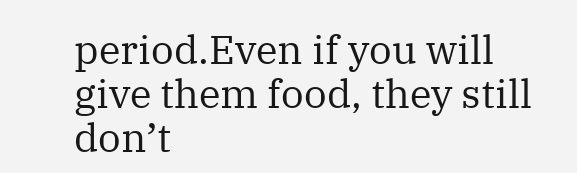period.Even if you will give them food, they still don’t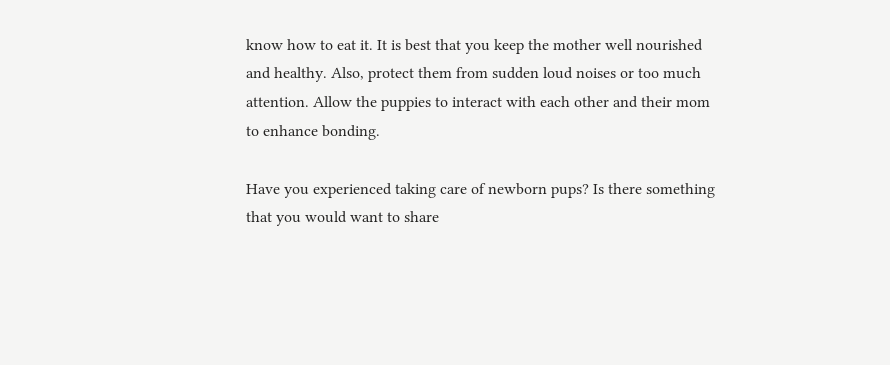know how to eat it. It is best that you keep the mother well nourished and healthy. Also, protect them from sudden loud noises or too much attention. Allow the puppies to interact with each other and their mom to enhance bonding.

Have you experienced taking care of newborn pups? Is there something that you would want to share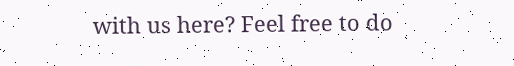with us here? Feel free to do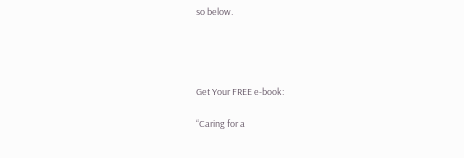so below.




Get Your FREE e-book:

“Caring for a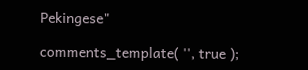Pekingese"

comments_template( '', true );